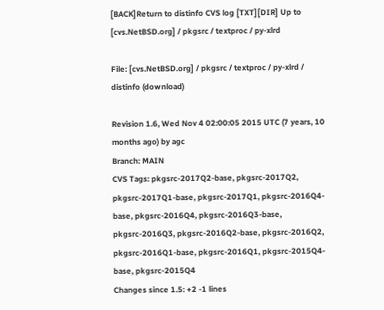[BACK]Return to distinfo CVS log [TXT][DIR] Up to [cvs.NetBSD.org] / pkgsrc / textproc / py-xlrd

File: [cvs.NetBSD.org] / pkgsrc / textproc / py-xlrd / distinfo (download)

Revision 1.6, Wed Nov 4 02:00:05 2015 UTC (7 years, 10 months ago) by agc
Branch: MAIN
CVS Tags: pkgsrc-2017Q2-base, pkgsrc-2017Q2, pkgsrc-2017Q1-base, pkgsrc-2017Q1, pkgsrc-2016Q4-base, pkgsrc-2016Q4, pkgsrc-2016Q3-base, pkgsrc-2016Q3, pkgsrc-2016Q2-base, pkgsrc-2016Q2, pkgsrc-2016Q1-base, pkgsrc-2016Q1, pkgsrc-2015Q4-base, pkgsrc-2015Q4
Changes since 1.5: +2 -1 lines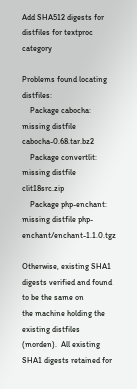Add SHA512 digests for distfiles for textproc category

Problems found locating distfiles:
    Package cabocha: missing distfile cabocha-0.68.tar.bz2
    Package convertlit: missing distfile clit18src.zip
    Package php-enchant: missing distfile php-enchant/enchant-1.1.0.tgz

Otherwise, existing SHA1 digests verified and found to be the same on
the machine holding the existing distfiles (morden).  All existing
SHA1 digests retained for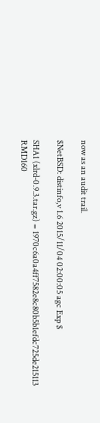now as an audit trail.

$NetBSD: distinfo,v 1.6 2015/11/04 02:00:05 agc Exp $

SHA1 (xlrd-0.9.3.tar.gz) = 1970c6a0a4ff7582e8c80b5b1efdc725de215113
RMD160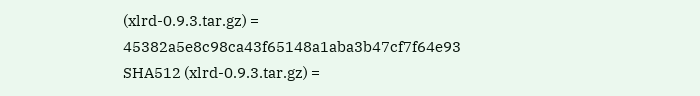(xlrd-0.9.3.tar.gz) = 45382a5e8c98ca43f65148a1aba3b47cf7f64e93
SHA512 (xlrd-0.9.3.tar.gz) =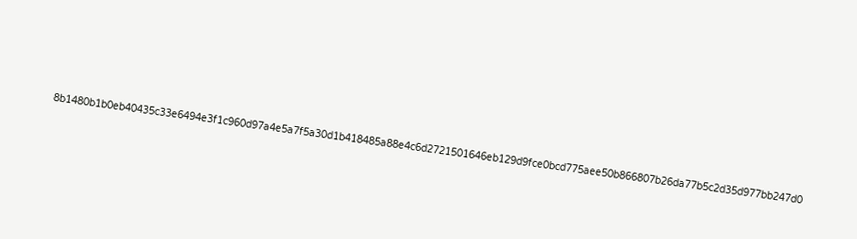8b1480b1b0eb40435c33e6494e3f1c960d97a4e5a7f5a30d1b418485a88e4c6d2721501646eb129d9fce0bcd775aee50b866807b26da77b5c2d35d977bb247d0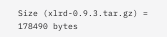Size (xlrd-0.9.3.tar.gz) = 178490 bytes